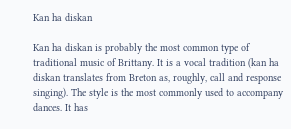Kan ha diskan

Kan ha diskan is probably the most common type of traditional music of Brittany. It is a vocal tradition (kan ha diskan translates from Breton as, roughly, call and response singing). The style is the most commonly used to accompany dances. It has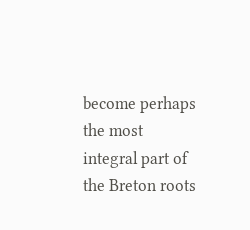become perhaps the most integral part of the Breton roots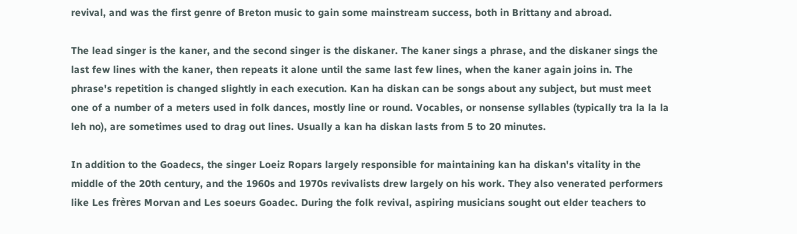revival, and was the first genre of Breton music to gain some mainstream success, both in Brittany and abroad.

The lead singer is the kaner, and the second singer is the diskaner. The kaner sings a phrase, and the diskaner sings the last few lines with the kaner, then repeats it alone until the same last few lines, when the kaner again joins in. The phrase's repetition is changed slightly in each execution. Kan ha diskan can be songs about any subject, but must meet one of a number of a meters used in folk dances, mostly line or round. Vocables, or nonsense syllables (typically tra la la la leh no), are sometimes used to drag out lines. Usually a kan ha diskan lasts from 5 to 20 minutes.

In addition to the Goadecs, the singer Loeiz Ropars largely responsible for maintaining kan ha diskan's vitality in the middle of the 20th century, and the 1960s and 1970s revivalists drew largely on his work. They also venerated performers like Les frères Morvan and Les soeurs Goadec. During the folk revival, aspiring musicians sought out elder teachers to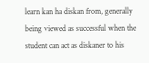learn kan ha diskan from, generally being viewed as successful when the student can act as diskaner to his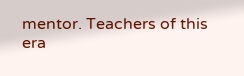mentor. Teachers of this era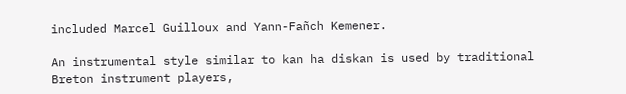included Marcel Guilloux and Yann-Fañch Kemener.

An instrumental style similar to kan ha diskan is used by traditional Breton instrument players,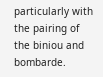particularly with the pairing of the biniou and bombarde.